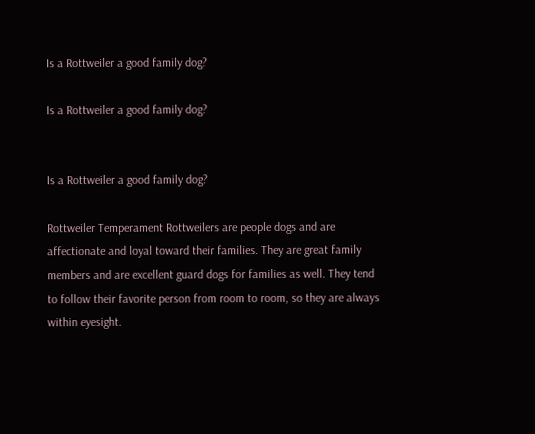Is a Rottweiler a good family dog?

Is a Rottweiler a good family dog?


Is a Rottweiler a good family dog?

Rottweiler Temperament Rottweilers are people dogs and are affectionate and loyal toward their families. They are great family members and are excellent guard dogs for families as well. They tend to follow their favorite person from room to room, so they are always within eyesight.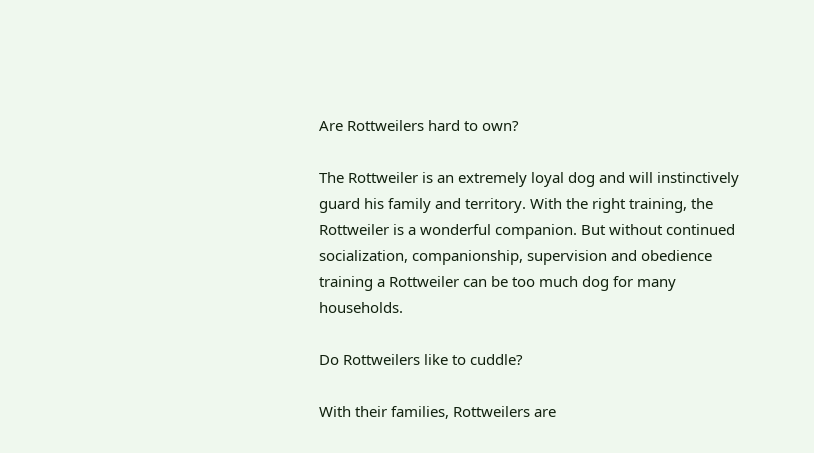Are Rottweilers hard to own?

The Rottweiler is an extremely loyal dog and will instinctively guard his family and territory. With the right training, the Rottweiler is a wonderful companion. But without continued socialization, companionship, supervision and obedience training a Rottweiler can be too much dog for many households.

Do Rottweilers like to cuddle?

With their families, Rottweilers are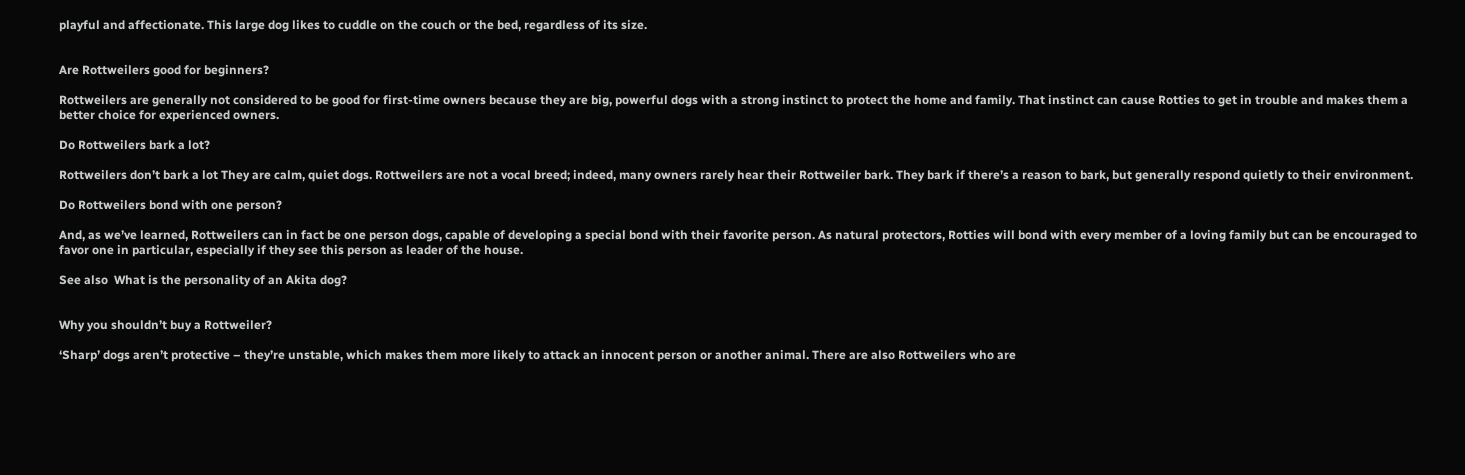playful and affectionate. This large dog likes to cuddle on the couch or the bed, regardless of its size.


Are Rottweilers good for beginners?

Rottweilers are generally not considered to be good for first-time owners because they are big, powerful dogs with a strong instinct to protect the home and family. That instinct can cause Rotties to get in trouble and makes them a better choice for experienced owners.

Do Rottweilers bark a lot?

Rottweilers don’t bark a lot They are calm, quiet dogs. Rottweilers are not a vocal breed; indeed, many owners rarely hear their Rottweiler bark. They bark if there’s a reason to bark, but generally respond quietly to their environment.

Do Rottweilers bond with one person?

And, as we’ve learned, Rottweilers can in fact be one person dogs, capable of developing a special bond with their favorite person. As natural protectors, Rotties will bond with every member of a loving family but can be encouraged to favor one in particular, especially if they see this person as leader of the house.

See also  What is the personality of an Akita dog?


Why you shouldn’t buy a Rottweiler?

‘Sharp’ dogs aren’t protective – they’re unstable, which makes them more likely to attack an innocent person or another animal. There are also Rottweilers who are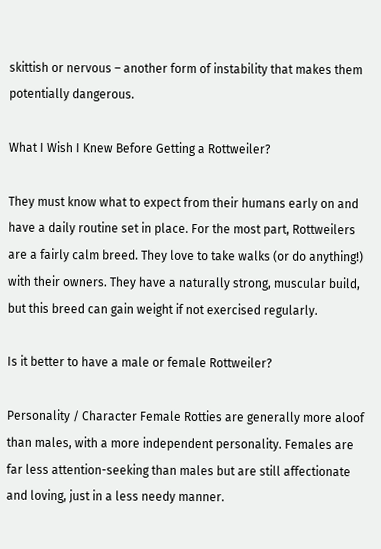skittish or nervous – another form of instability that makes them potentially dangerous.

What I Wish I Knew Before Getting a Rottweiler?

They must know what to expect from their humans early on and have a daily routine set in place. For the most part, Rottweilers are a fairly calm breed. They love to take walks (or do anything!) with their owners. They have a naturally strong, muscular build, but this breed can gain weight if not exercised regularly.

Is it better to have a male or female Rottweiler?

Personality / Character Female Rotties are generally more aloof than males, with a more independent personality. Females are far less attention-seeking than males but are still affectionate and loving, just in a less needy manner.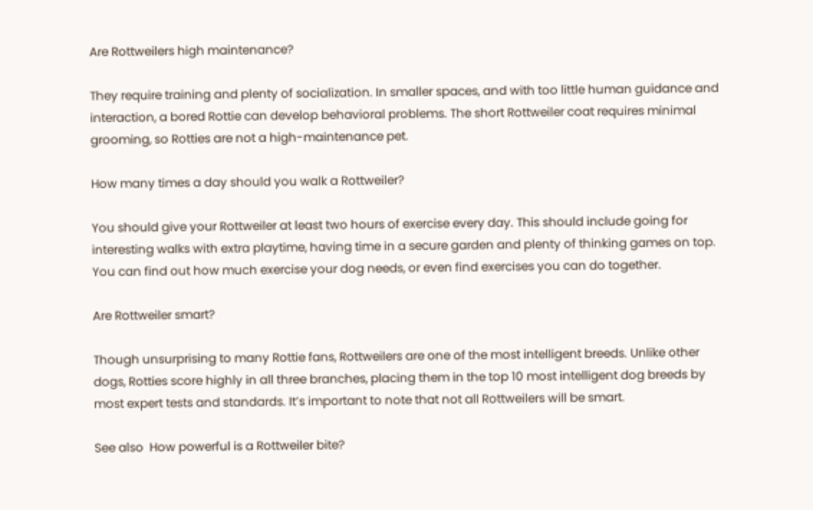Are Rottweilers high maintenance?

They require training and plenty of socialization. In smaller spaces, and with too little human guidance and interaction, a bored Rottie can develop behavioral problems. The short Rottweiler coat requires minimal grooming, so Rotties are not a high-maintenance pet.

How many times a day should you walk a Rottweiler?

You should give your Rottweiler at least two hours of exercise every day. This should include going for interesting walks with extra playtime, having time in a secure garden and plenty of thinking games on top. You can find out how much exercise your dog needs, or even find exercises you can do together.

Are Rottweiler smart?

Though unsurprising to many Rottie fans, Rottweilers are one of the most intelligent breeds. Unlike other dogs, Rotties score highly in all three branches, placing them in the top 10 most intelligent dog breeds by most expert tests and standards. It’s important to note that not all Rottweilers will be smart.

See also  How powerful is a Rottweiler bite?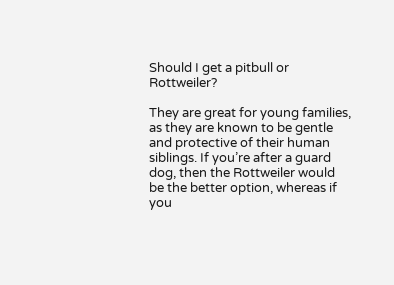Should I get a pitbull or Rottweiler?

They are great for young families, as they are known to be gentle and protective of their human siblings. If you’re after a guard dog, then the Rottweiler would be the better option, whereas if you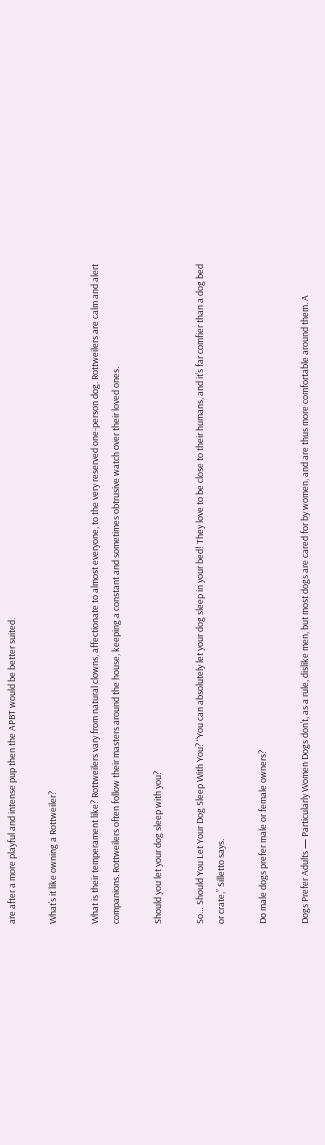are after a more playful and intense pup then the APBT would be better suited.

What’s it like owning a Rottweiler?

What is their temperament like? Rottweilers vary from natural clowns, affectionate to almost everyone, to the very reserved one-person dog. Rottweilers are calm and alert companions. Rottweilers often follow their masters around the house, keeping a constant and sometimes obtrusive watch over their loved ones.

Should you let your dog sleep with you?

So… Should You Let Your Dog Sleep With You? “You can absolutely let your dog sleep in your bed! They love to be close to their humans, and it’s far comfier than a dog bed or crate,” Silletto says.

Do male dogs prefer male or female owners?

Dogs Prefer Adults — Particularly Women Dogs don’t, as a rule, dislike men, but most dogs are cared for by women, and are thus more comfortable around them. A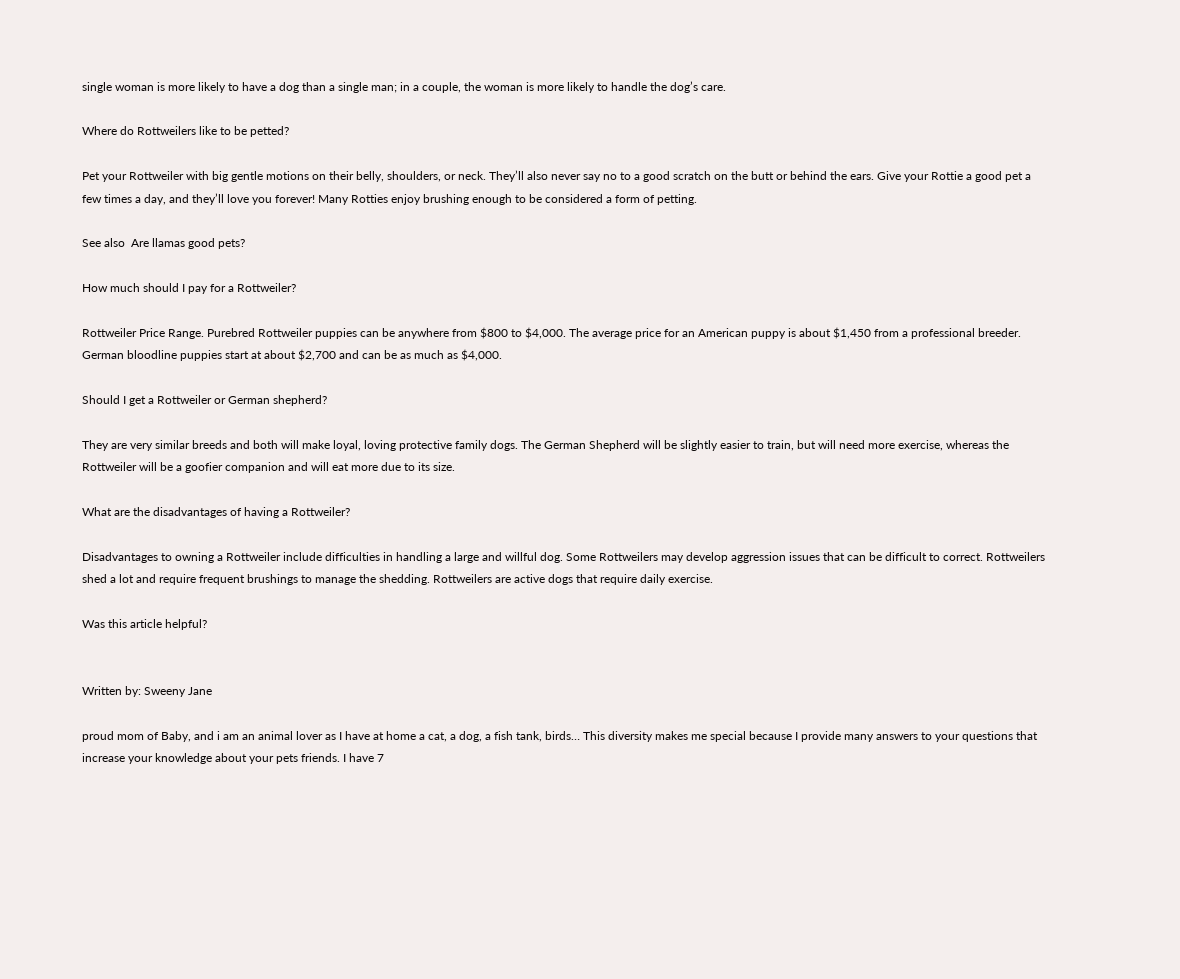single woman is more likely to have a dog than a single man; in a couple, the woman is more likely to handle the dog’s care.

Where do Rottweilers like to be petted?

Pet your Rottweiler with big gentle motions on their belly, shoulders, or neck. They’ll also never say no to a good scratch on the butt or behind the ears. Give your Rottie a good pet a few times a day, and they’ll love you forever! Many Rotties enjoy brushing enough to be considered a form of petting.

See also  Are llamas good pets?

How much should I pay for a Rottweiler?

Rottweiler Price Range. Purebred Rottweiler puppies can be anywhere from $800 to $4,000. The average price for an American puppy is about $1,450 from a professional breeder. German bloodline puppies start at about $2,700 and can be as much as $4,000.

Should I get a Rottweiler or German shepherd?

They are very similar breeds and both will make loyal, loving protective family dogs. The German Shepherd will be slightly easier to train, but will need more exercise, whereas the Rottweiler will be a goofier companion and will eat more due to its size.

What are the disadvantages of having a Rottweiler?

Disadvantages to owning a Rottweiler include difficulties in handling a large and willful dog. Some Rottweilers may develop aggression issues that can be difficult to correct. Rottweilers shed a lot and require frequent brushings to manage the shedding. Rottweilers are active dogs that require daily exercise.

Was this article helpful?


Written by: Sweeny Jane

proud mom of Baby, and i am an animal lover as I have at home a cat, a dog, a fish tank, birds… This diversity makes me special because I provide many answers to your questions that increase your knowledge about your pets friends. I have 7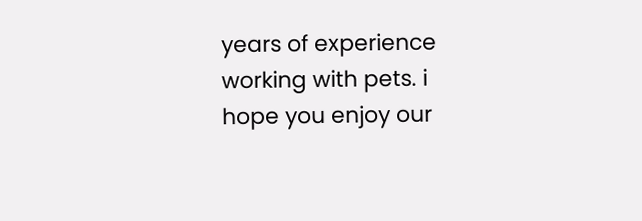years of experience working with pets. i hope you enjoy our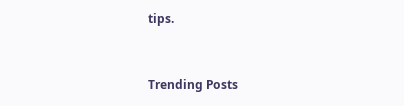tips.


Trending Posts